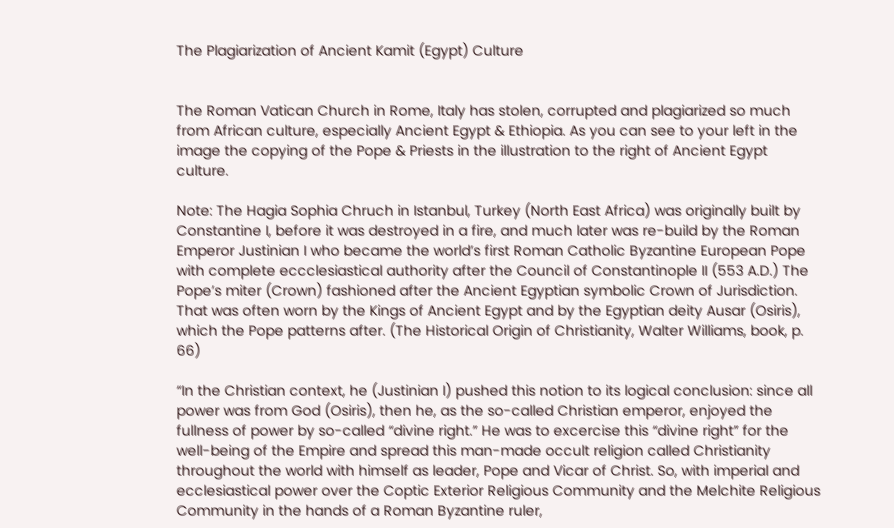The Plagiarization of Ancient Kamit (Egypt) Culture


The Roman Vatican Church in Rome, Italy has stolen, corrupted and plagiarized so much from African culture, especially Ancient Egypt & Ethiopia. As you can see to your left in the image the copying of the Pope & Priests in the illustration to the right of Ancient Egypt culture.

Note: The Hagia Sophia Chruch in Istanbul, Turkey (North East Africa) was originally built by Constantine I, before it was destroyed in a fire, and much later was re-build by the Roman Emperor Justinian I who became the world’s first Roman Catholic Byzantine European Pope with complete eccclesiastical authority after the Council of Constantinople II (553 A.D.) The Pope’s miter (Crown) fashioned after the Ancient Egyptian symbolic Crown of Jurisdiction. That was often worn by the Kings of Ancient Egypt and by the Egyptian deity Ausar (Osiris), which the Pope patterns after. (The Historical Origin of Christianity, Walter Williams, book, p. 66)

“In the Christian context, he (Justinian I) pushed this notion to its logical conclusion: since all power was from God (Osiris), then he, as the so-called Christian emperor, enjoyed the fullness of power by so-called “divine right.” He was to excercise this “divine right” for the well-being of the Empire and spread this man-made occult religion called Christianity throughout the world with himself as leader, Pope and Vicar of Christ. So, with imperial and ecclesiastical power over the Coptic Exterior Religious Community and the Melchite Religious Community in the hands of a Roman Byzantine ruler,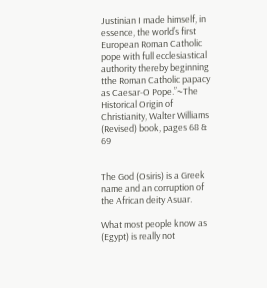Justinian I made himself, in essence, the world’s first European Roman Catholic pope with full ecclesiastical authority thereby beginning tthe Roman Catholic papacy as Caesar-O Pope.”~The Historical Origin of Christianity, Walter Williams (Revised) book, pages 68 & 69


The God (Osiris) is a Greek name and an corruption of the African deity Asuar.

What most people know as (Egypt) is really not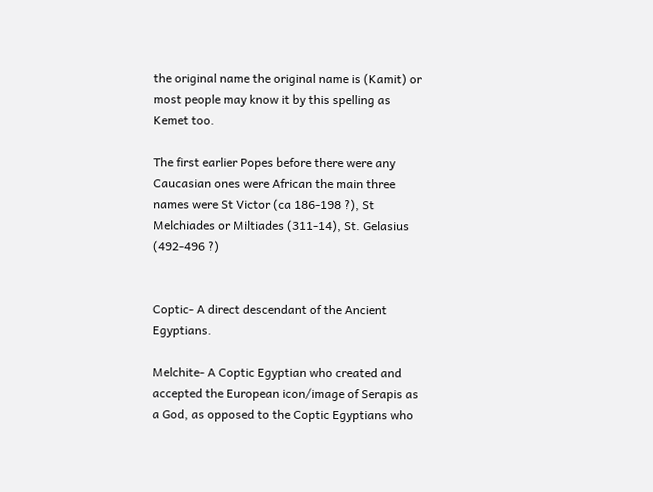the original name the original name is (Kamit) or most people may know it by this spelling as Kemet too.

The first earlier Popes before there were any Caucasian ones were African the main three names were St Victor (ca 186-198 ?), St Melchiades or Miltiades (311-14), St. Gelasius (492-496 ?)


Coptic- A direct descendant of the Ancient Egyptians.

Melchite- A Coptic Egyptian who created and accepted the European icon/image of Serapis as a God, as opposed to the Coptic Egyptians who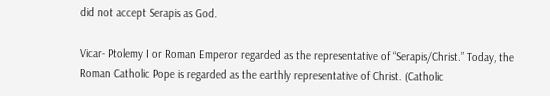did not accept Serapis as God.

Vicar- Ptolemy I or Roman Emperor regarded as the representative of “Serapis/Christ.” Today, the Roman Catholic Pope is regarded as the earthly representative of Christ. (Catholic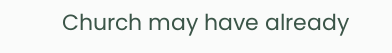Church may have already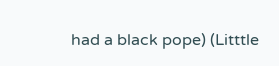had a black pope) (Litttle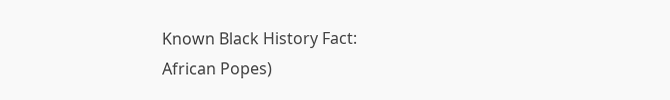Known Black History Fact:
African Popes)